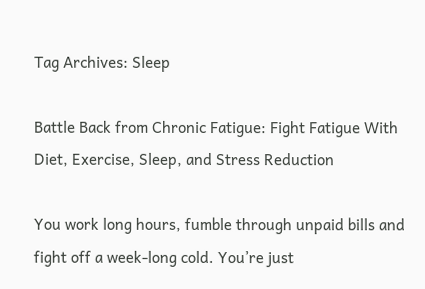Tag Archives: Sleep

Battle Back from Chronic Fatigue: Fight Fatigue With Diet, Exercise, Sleep, and Stress Reduction

You work long hours, fumble through unpaid bills and fight off a week-long cold. You’re just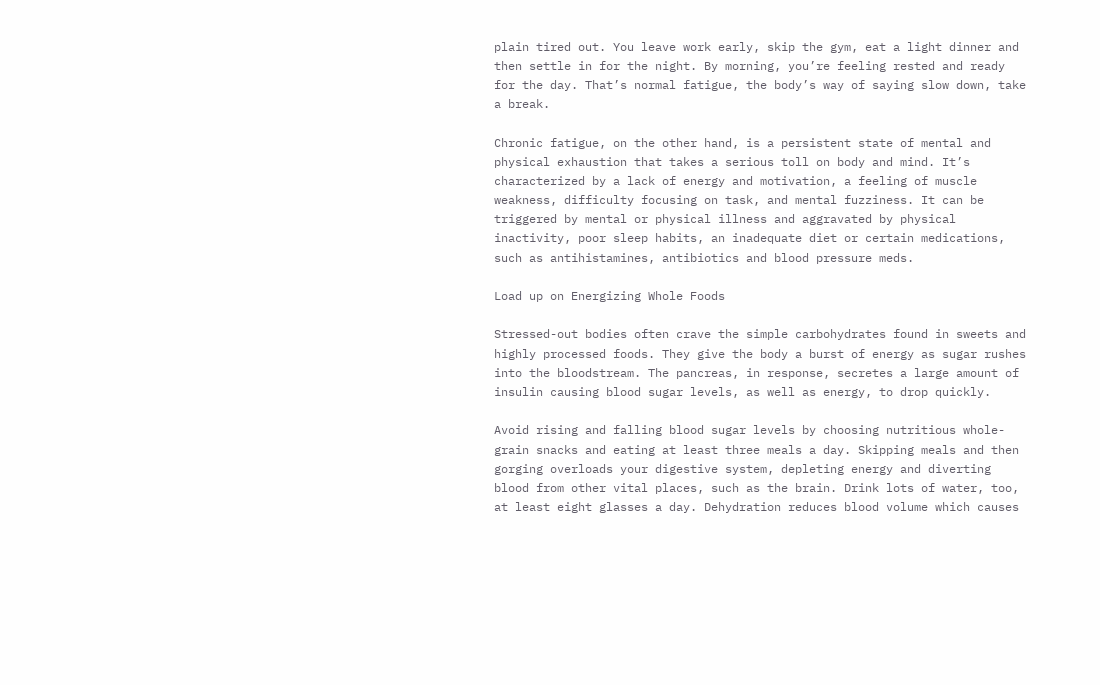plain tired out. You leave work early, skip the gym, eat a light dinner and then settle in for the night. By morning, you’re feeling rested and ready for the day. That’s normal fatigue, the body’s way of saying slow down, take a break.

Chronic fatigue, on the other hand, is a persistent state of mental and physical exhaustion that takes a serious toll on body and mind. It’s characterized by a lack of energy and motivation, a feeling of muscle weakness, difficulty focusing on task, and mental fuzziness. It can be triggered by mental or physical illness and aggravated by physical inactivity, poor sleep habits, an inadequate diet or certain medications, such as antihistamines, antibiotics and blood pressure meds.

Load up on Energizing Whole Foods

Stressed-out bodies often crave the simple carbohydrates found in sweets and highly processed foods. They give the body a burst of energy as sugar rushes into the bloodstream. The pancreas, in response, secretes a large amount of insulin causing blood sugar levels, as well as energy, to drop quickly.

Avoid rising and falling blood sugar levels by choosing nutritious whole-grain snacks and eating at least three meals a day. Skipping meals and then gorging overloads your digestive system, depleting energy and diverting blood from other vital places, such as the brain. Drink lots of water, too, at least eight glasses a day. Dehydration reduces blood volume which causes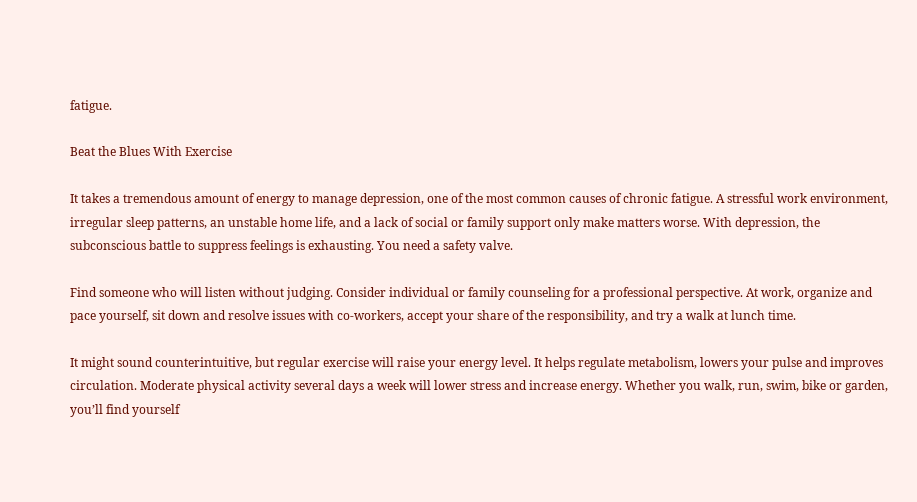fatigue.

Beat the Blues With Exercise

It takes a tremendous amount of energy to manage depression, one of the most common causes of chronic fatigue. A stressful work environment, irregular sleep patterns, an unstable home life, and a lack of social or family support only make matters worse. With depression, the subconscious battle to suppress feelings is exhausting. You need a safety valve.

Find someone who will listen without judging. Consider individual or family counseling for a professional perspective. At work, organize and pace yourself, sit down and resolve issues with co-workers, accept your share of the responsibility, and try a walk at lunch time.

It might sound counterintuitive, but regular exercise will raise your energy level. It helps regulate metabolism, lowers your pulse and improves circulation. Moderate physical activity several days a week will lower stress and increase energy. Whether you walk, run, swim, bike or garden, you’ll find yourself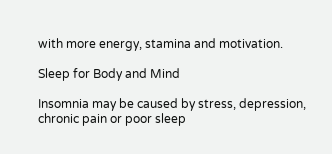with more energy, stamina and motivation.

Sleep for Body and Mind

Insomnia may be caused by stress, depression, chronic pain or poor sleep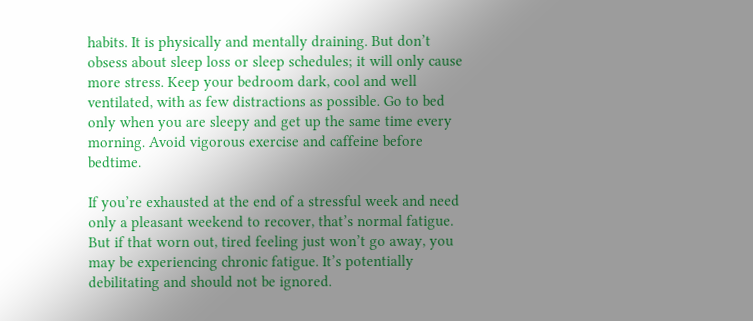habits. It is physically and mentally draining. But don’t obsess about sleep loss or sleep schedules; it will only cause more stress. Keep your bedroom dark, cool and well ventilated, with as few distractions as possible. Go to bed only when you are sleepy and get up the same time every morning. Avoid vigorous exercise and caffeine before bedtime.

If you’re exhausted at the end of a stressful week and need only a pleasant weekend to recover, that’s normal fatigue. But if that worn out, tired feeling just won’t go away, you may be experiencing chronic fatigue. It’s potentially debilitating and should not be ignored.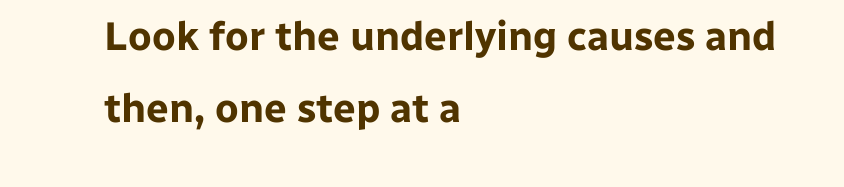Look for the underlying causes and then, one step at a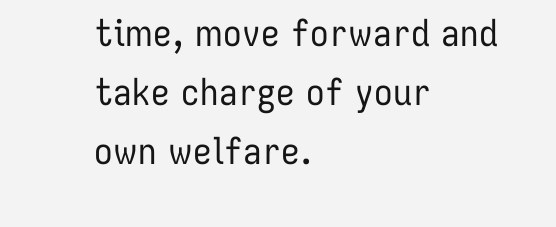time, move forward and take charge of your own welfare.